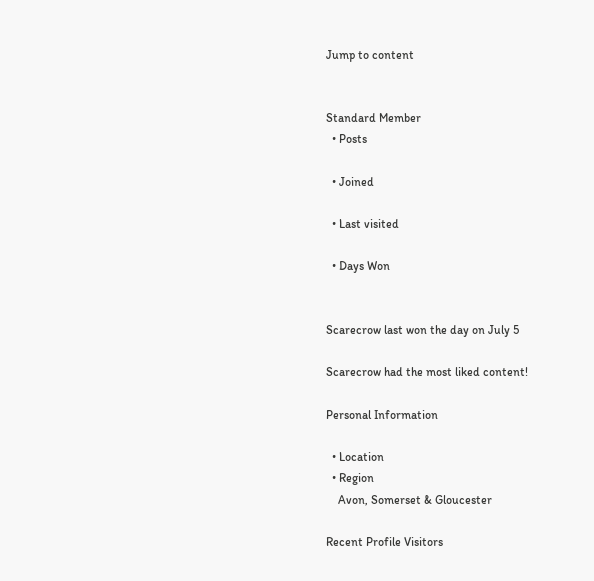Jump to content


Standard Member
  • Posts

  • Joined

  • Last visited

  • Days Won


Scarecrow last won the day on July 5

Scarecrow had the most liked content!

Personal Information

  • Location
  • Region
    Avon, Somerset & Gloucester

Recent Profile Visitors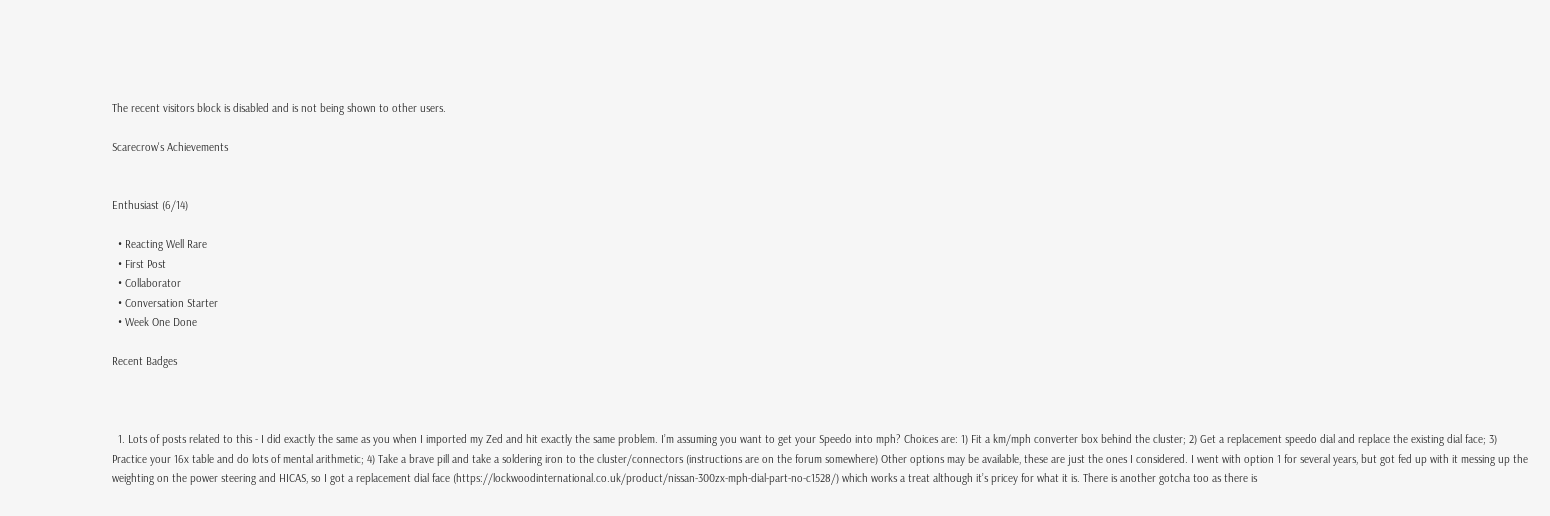The recent visitors block is disabled and is not being shown to other users.

Scarecrow's Achievements


Enthusiast (6/14)

  • Reacting Well Rare
  • First Post
  • Collaborator
  • Conversation Starter
  • Week One Done

Recent Badges



  1. Lots of posts related to this - I did exactly the same as you when I imported my Zed and hit exactly the same problem. I’m assuming you want to get your Speedo into mph? Choices are: 1) Fit a km/mph converter box behind the cluster; 2) Get a replacement speedo dial and replace the existing dial face; 3) Practice your 16x table and do lots of mental arithmetic; 4) Take a brave pill and take a soldering iron to the cluster/connectors (instructions are on the forum somewhere) Other options may be available, these are just the ones I considered. I went with option 1 for several years, but got fed up with it messing up the weighting on the power steering and HICAS, so I got a replacement dial face (https://lockwoodinternational.co.uk/product/nissan-300zx-mph-dial-part-no-c1528/) which works a treat although it’s pricey for what it is. There is another gotcha too as there is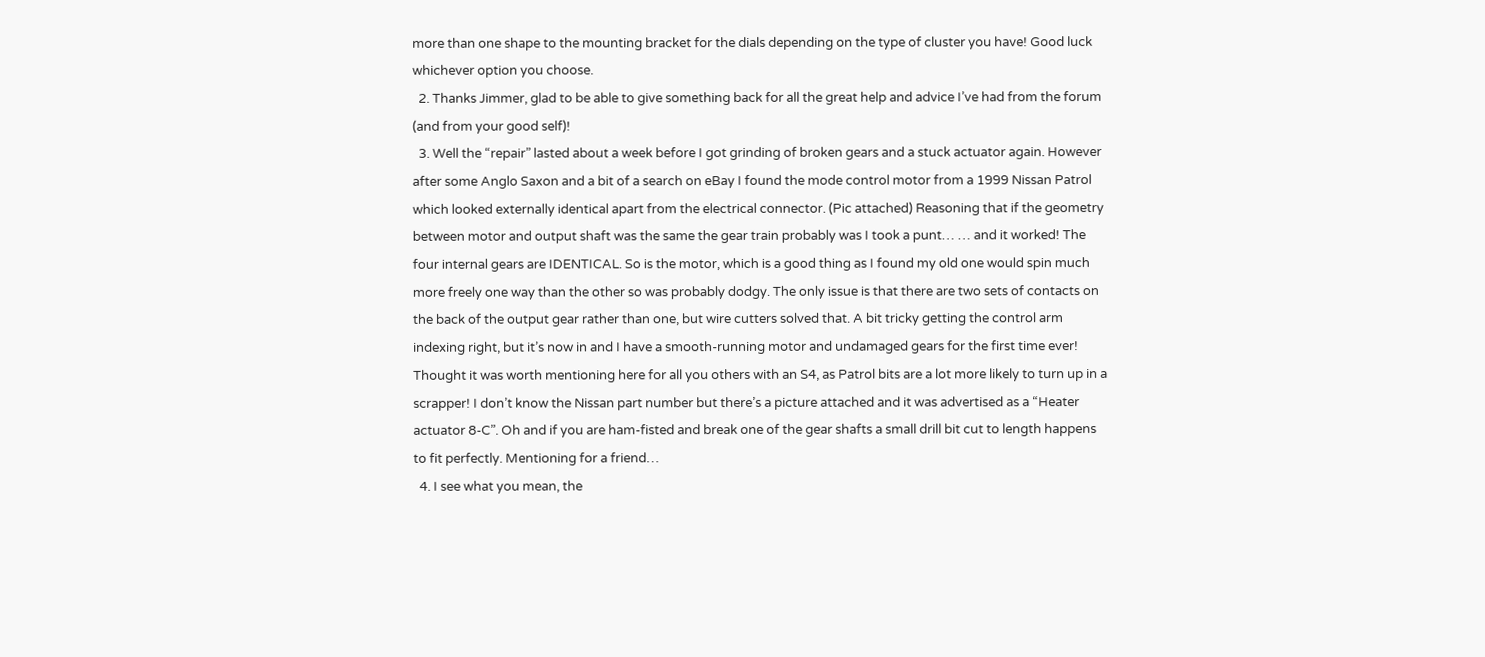more than one shape to the mounting bracket for the dials depending on the type of cluster you have! Good luck whichever option you choose.
  2. Thanks Jimmer, glad to be able to give something back for all the great help and advice I’ve had from the forum (and from your good self)!
  3. Well the “repair” lasted about a week before I got grinding of broken gears and a stuck actuator again. However after some Anglo Saxon and a bit of a search on eBay I found the mode control motor from a 1999 Nissan Patrol which looked externally identical apart from the electrical connector. (Pic attached) Reasoning that if the geometry between motor and output shaft was the same the gear train probably was I took a punt… … and it worked! The four internal gears are IDENTICAL. So is the motor, which is a good thing as I found my old one would spin much more freely one way than the other so was probably dodgy. The only issue is that there are two sets of contacts on the back of the output gear rather than one, but wire cutters solved that. A bit tricky getting the control arm indexing right, but it’s now in and I have a smooth-running motor and undamaged gears for the first time ever! Thought it was worth mentioning here for all you others with an S4, as Patrol bits are a lot more likely to turn up in a scrapper! I don’t know the Nissan part number but there’s a picture attached and it was advertised as a “Heater actuator 8-C”. Oh and if you are ham-fisted and break one of the gear shafts a small drill bit cut to length happens to fit perfectly. Mentioning for a friend…
  4. I see what you mean, the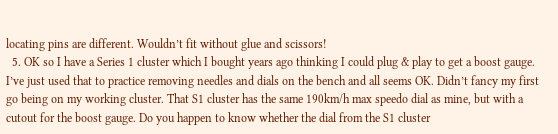locating pins are different. Wouldn’t fit without glue and scissors!
  5. OK so I have a Series 1 cluster which I bought years ago thinking I could plug & play to get a boost gauge. I’ve just used that to practice removing needles and dials on the bench and all seems OK. Didn’t fancy my first go being on my working cluster. That S1 cluster has the same 190km/h max speedo dial as mine, but with a cutout for the boost gauge. Do you happen to know whether the dial from the S1 cluster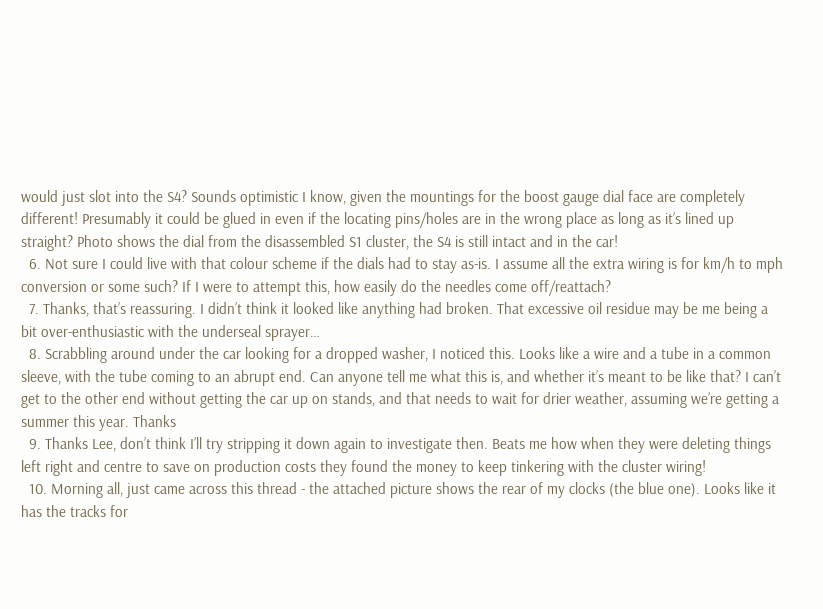would just slot into the S4? Sounds optimistic I know, given the mountings for the boost gauge dial face are completely different! Presumably it could be glued in even if the locating pins/holes are in the wrong place as long as it’s lined up straight? Photo shows the dial from the disassembled S1 cluster, the S4 is still intact and in the car!
  6. Not sure I could live with that colour scheme if the dials had to stay as-is. I assume all the extra wiring is for km/h to mph conversion or some such? If I were to attempt this, how easily do the needles come off/reattach?
  7. Thanks, that’s reassuring. I didn’t think it looked like anything had broken. That excessive oil residue may be me being a bit over-enthusiastic with the underseal sprayer…
  8. Scrabbling around under the car looking for a dropped washer, I noticed this. Looks like a wire and a tube in a common sleeve, with the tube coming to an abrupt end. Can anyone tell me what this is, and whether it’s meant to be like that? I can’t get to the other end without getting the car up on stands, and that needs to wait for drier weather, assuming we’re getting a summer this year. Thanks
  9. Thanks Lee, don’t think I’ll try stripping it down again to investigate then. Beats me how when they were deleting things left right and centre to save on production costs they found the money to keep tinkering with the cluster wiring!
  10. Morning all, just came across this thread - the attached picture shows the rear of my clocks (the blue one). Looks like it has the tracks for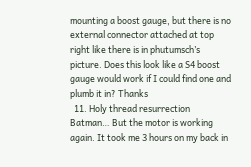mounting a boost gauge, but there is no external connector attached at top right like there is in phutumsch’s picture. Does this look like a S4 boost gauge would work if I could find one and plumb it in? Thanks
  11. Holy thread resurrection Batman… But the motor is working again. It took me 3 hours on my back in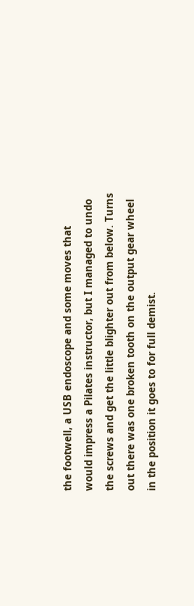the footwell, a USB endoscope and some moves that would impress a Pilates instructor, but I managed to undo the screws and get the little blighter out from below. Turns out there was one broken tooth on the output gear wheel in the position it goes to for full demist.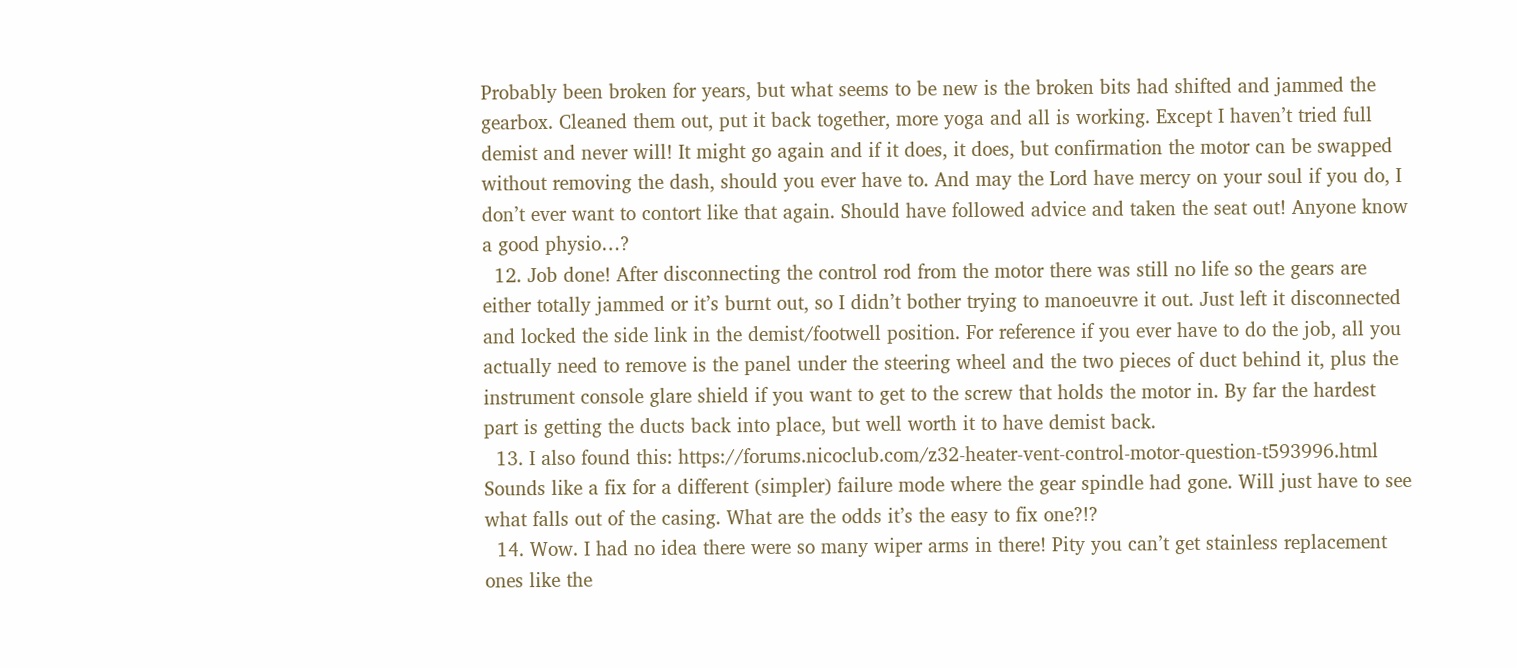Probably been broken for years, but what seems to be new is the broken bits had shifted and jammed the gearbox. Cleaned them out, put it back together, more yoga and all is working. Except I haven’t tried full demist and never will! It might go again and if it does, it does, but confirmation the motor can be swapped without removing the dash, should you ever have to. And may the Lord have mercy on your soul if you do, I don’t ever want to contort like that again. Should have followed advice and taken the seat out! Anyone know a good physio…?
  12. Job done! After disconnecting the control rod from the motor there was still no life so the gears are either totally jammed or it’s burnt out, so I didn’t bother trying to manoeuvre it out. Just left it disconnected and locked the side link in the demist/footwell position. For reference if you ever have to do the job, all you actually need to remove is the panel under the steering wheel and the two pieces of duct behind it, plus the instrument console glare shield if you want to get to the screw that holds the motor in. By far the hardest part is getting the ducts back into place, but well worth it to have demist back.
  13. I also found this: https://forums.nicoclub.com/z32-heater-vent-control-motor-question-t593996.html Sounds like a fix for a different (simpler) failure mode where the gear spindle had gone. Will just have to see what falls out of the casing. What are the odds it’s the easy to fix one?!?
  14. Wow. I had no idea there were so many wiper arms in there! Pity you can’t get stainless replacement ones like the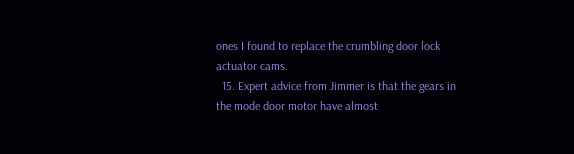ones I found to replace the crumbling door lock actuator cams.
  15. Expert advice from Jimmer is that the gears in the mode door motor have almost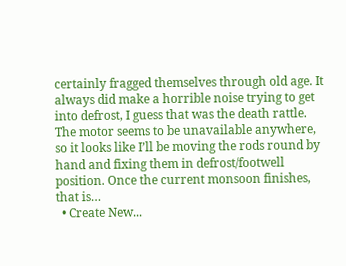certainly fragged themselves through old age. It always did make a horrible noise trying to get into defrost, I guess that was the death rattle. The motor seems to be unavailable anywhere, so it looks like I’ll be moving the rods round by hand and fixing them in defrost/footwell position. Once the current monsoon finishes, that is…
  • Create New...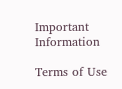Important Information

Terms of Use